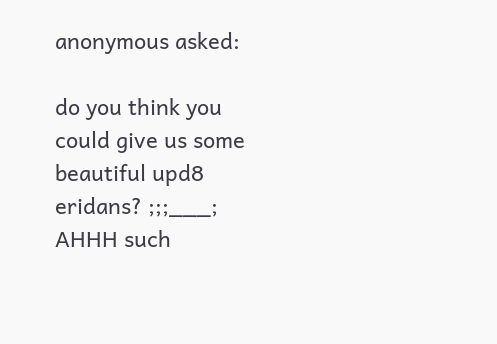anonymous asked:

do you think you could give us some beautiful upd8 eridans? ;;;___; AHHH such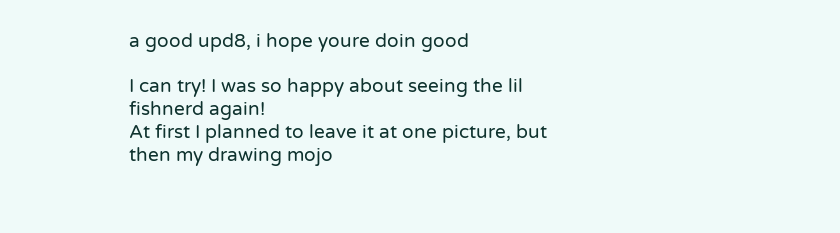a good upd8, i hope youre doin good

I can try! I was so happy about seeing the lil fishnerd again!
At first I planned to leave it at one picture, but then my drawing mojo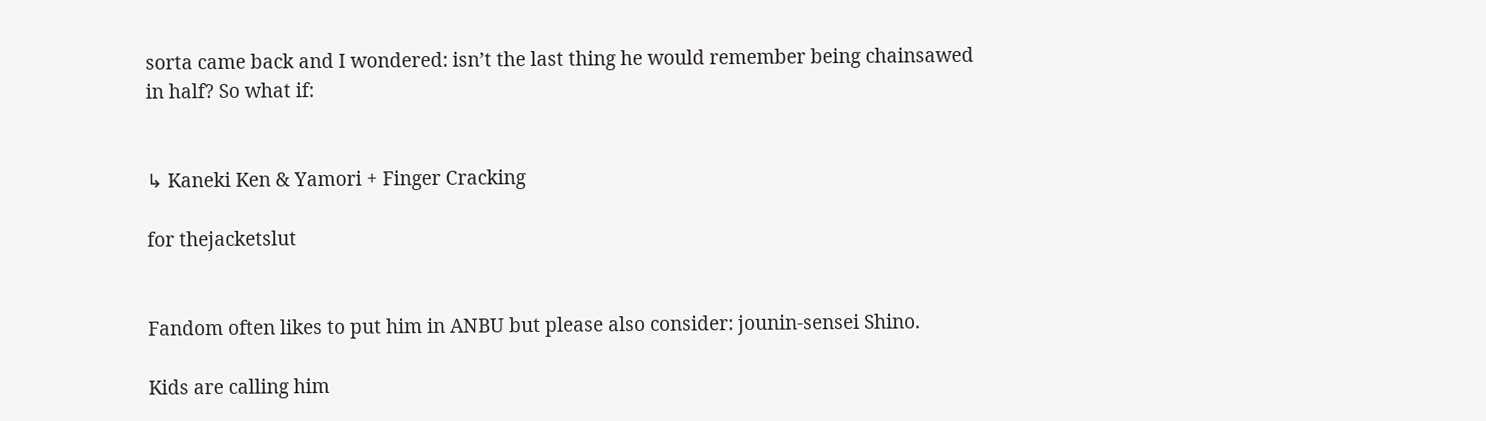sorta came back and I wondered: isn’t the last thing he would remember being chainsawed in half? So what if:


↳ Kaneki Ken & Yamori + Finger Cracking

for thejacketslut


Fandom often likes to put him in ANBU but please also consider: jounin-sensei Shino.

Kids are calling him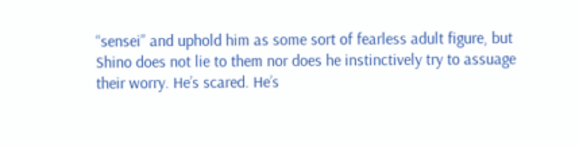“sensei” and uphold him as some sort of fearless adult figure, but Shino does not lie to them nor does he instinctively try to assuage their worry. He’s scared. He’s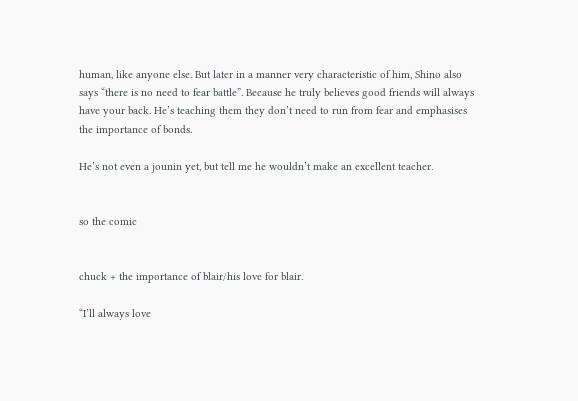human, like anyone else. But later in a manner very characteristic of him, Shino also says “there is no need to fear battle”. Because he truly believes good friends will always have your back. He’s teaching them they don’t need to run from fear and emphasises the importance of bonds.

He’s not even a jounin yet, but tell me he wouldn’t make an excellent teacher.


so the comic


chuck + the importance of blair/his love for blair.

“I’ll always love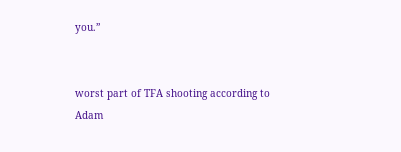you.”


worst part of TFA shooting according to Adam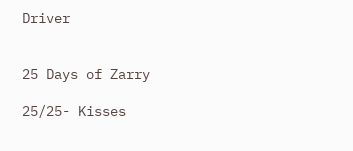Driver


25 Days of Zarry

25/25- Kisses